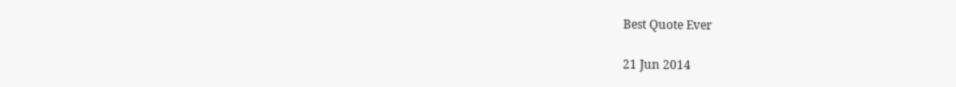Best Quote Ever

21 Jun 2014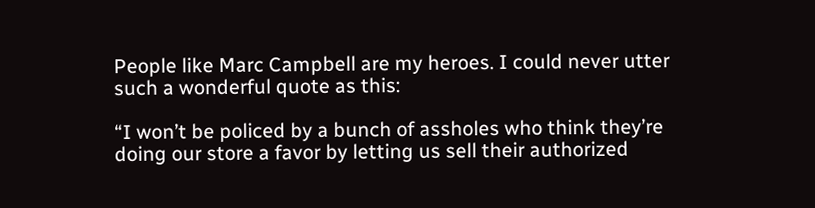People like Marc Campbell are my heroes. I could never utter such a wonderful quote as this:

“I won’t be policed by a bunch of assholes who think they’re doing our store a favor by letting us sell their authorized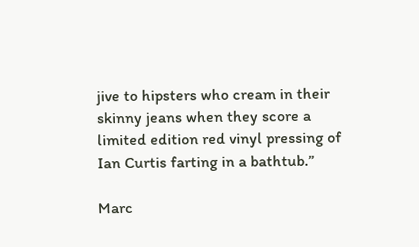jive to hipsters who cream in their skinny jeans when they score a limited edition red vinyl pressing of Ian Curtis farting in a bathtub.”

Marc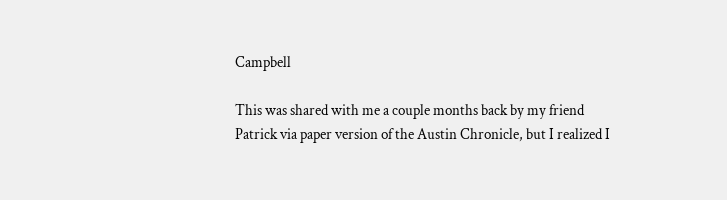Campbell

This was shared with me a couple months back by my friend Patrick via paper version of the Austin Chronicle, but I realized I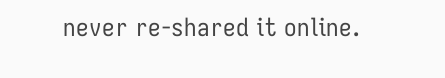never re-shared it online.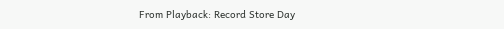From Playback: Record Store Day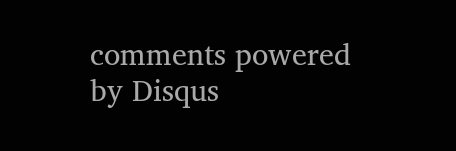comments powered by Disqus